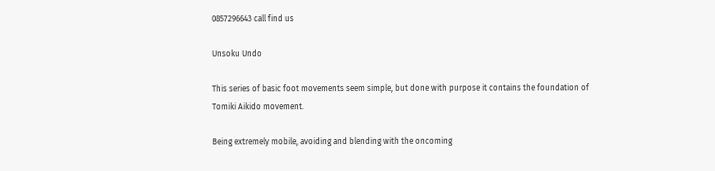0857296643 call find us

Unsoku Undo

This series of basic foot movements seem simple, but done with purpose it contains the foundation of Tomiki Aikido movement.

Being extremely mobile, avoiding and blending with the oncoming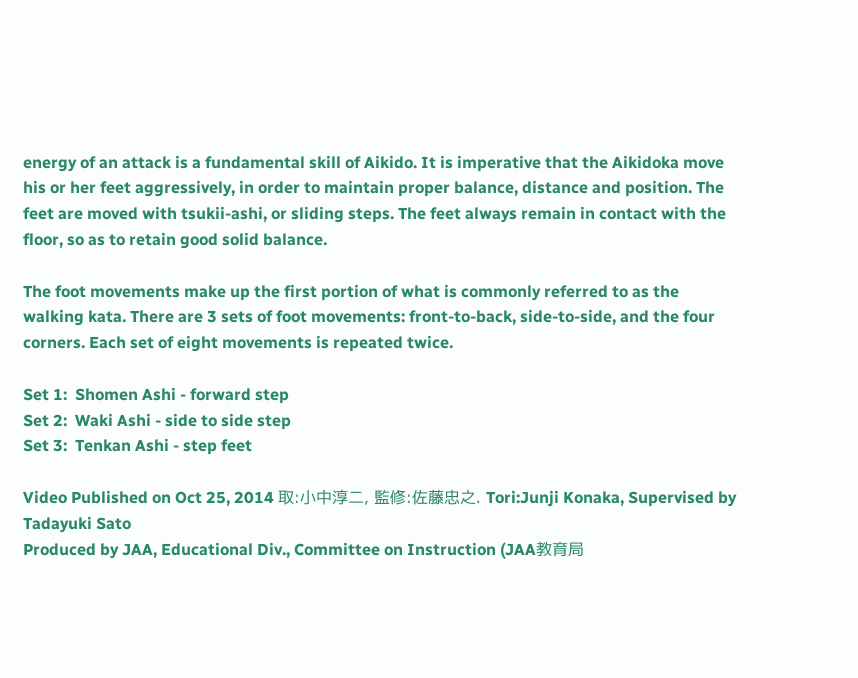energy of an attack is a fundamental skill of Aikido. It is imperative that the Aikidoka move his or her feet aggressively, in order to maintain proper balance, distance and position. The feet are moved with tsukii-ashi, or sliding steps. The feet always remain in contact with the floor, so as to retain good solid balance.

The foot movements make up the first portion of what is commonly referred to as the walking kata. There are 3 sets of foot movements: front-to-back, side-to-side, and the four corners. Each set of eight movements is repeated twice.

Set 1:  Shomen Ashi - forward step
Set 2:  Waki Ashi - side to side step
Set 3:  Tenkan Ashi - step feet

Video Published on Oct 25, 2014 取:小中淳二, 監修:佐藤忠之. Tori:Junji Konaka, Supervised by Tadayuki Sato
Produced by JAA, Educational Div., Committee on Instruction (JAA教育局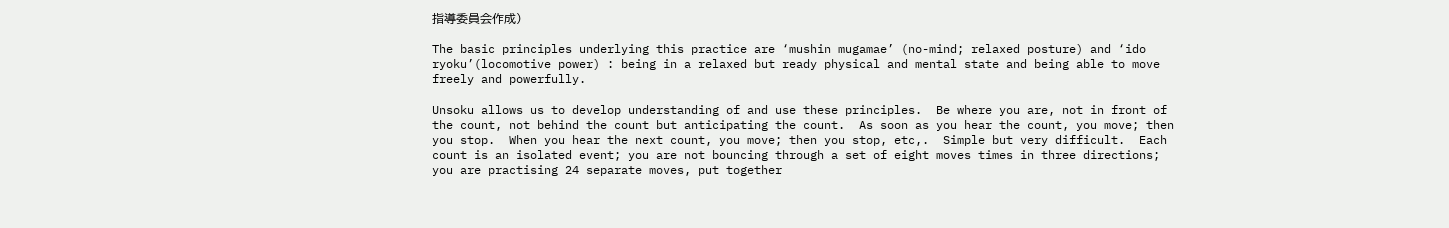指導委員会作成)

The basic principles underlying this practice are ‘mushin mugamae’ (no-mind; relaxed posture) and ‘ido ryoku’(locomotive power) : being in a relaxed but ready physical and mental state and being able to move freely and powerfully.

Unsoku allows us to develop understanding of and use these principles.  Be where you are, not in front of the count, not behind the count but anticipating the count.  As soon as you hear the count, you move; then you stop.  When you hear the next count, you move; then you stop, etc,.  Simple but very difficult.  Each count is an isolated event; you are not bouncing through a set of eight moves times in three directions; you are practising 24 separate moves, put together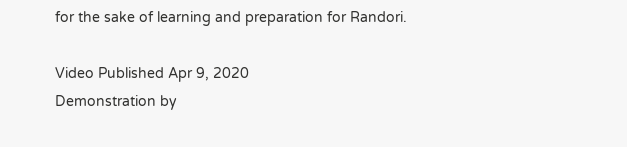for the sake of learning and preparation for Randori.

Video Published Apr 9, 2020
Demonstration by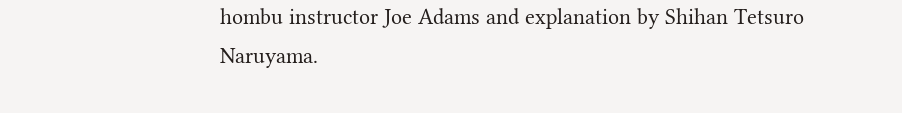hombu instructor Joe Adams and explanation by Shihan Tetsuro Naruyama.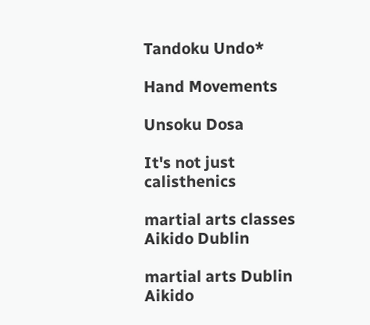Tandoku Undo*

Hand Movements

Unsoku Dosa

It's not just calisthenics

martial arts classes Aikido Dublin

martial arts Dublin Aikido